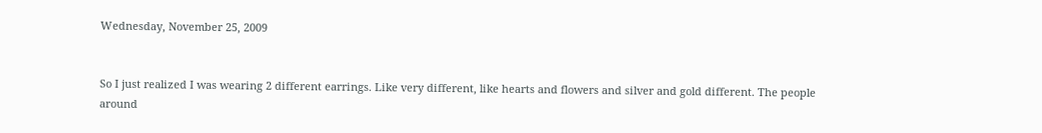Wednesday, November 25, 2009


So I just realized I was wearing 2 different earrings. Like very different, like hearts and flowers and silver and gold different. The people around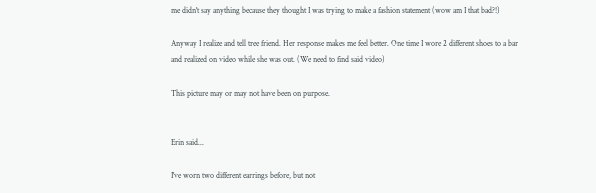me didn't say anything because they thought I was trying to make a fashion statement (wow am I that bad?!)

Anyway I realize and tell tree friend. Her response makes me feel better. One time I wore 2 different shoes to a bar and realized on video while she was out. (We need to find said video)

This picture may or may not have been on purpose.


Erin said...

I've worn two different earrings before, but not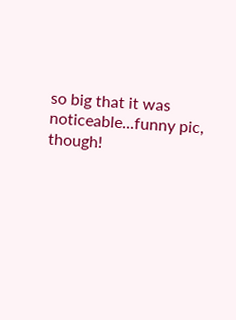so big that it was noticeable...funny pic, though!